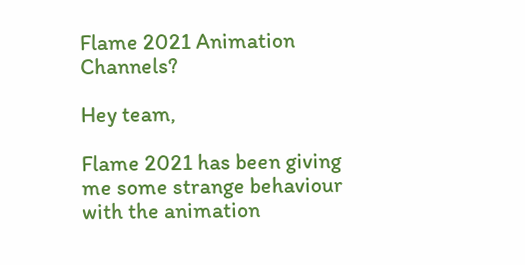Flame 2021 Animation Channels?

Hey team,

Flame 2021 has been giving me some strange behaviour with the animation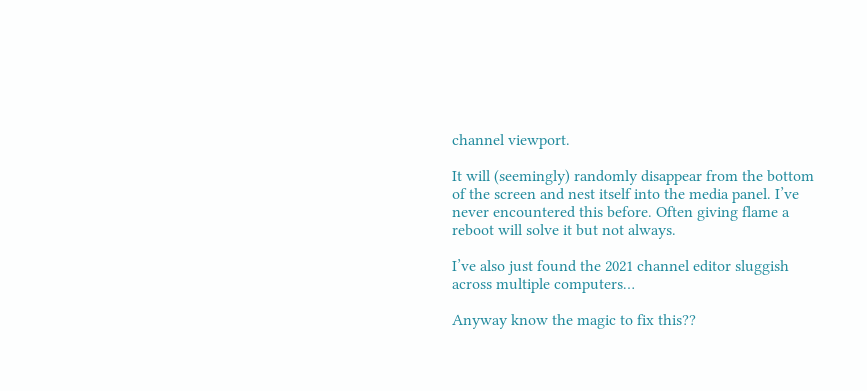channel viewport.

It will (seemingly) randomly disappear from the bottom of the screen and nest itself into the media panel. I’ve never encountered this before. Often giving flame a reboot will solve it but not always.

I’ve also just found the 2021 channel editor sluggish across multiple computers…

Anyway know the magic to fix this??